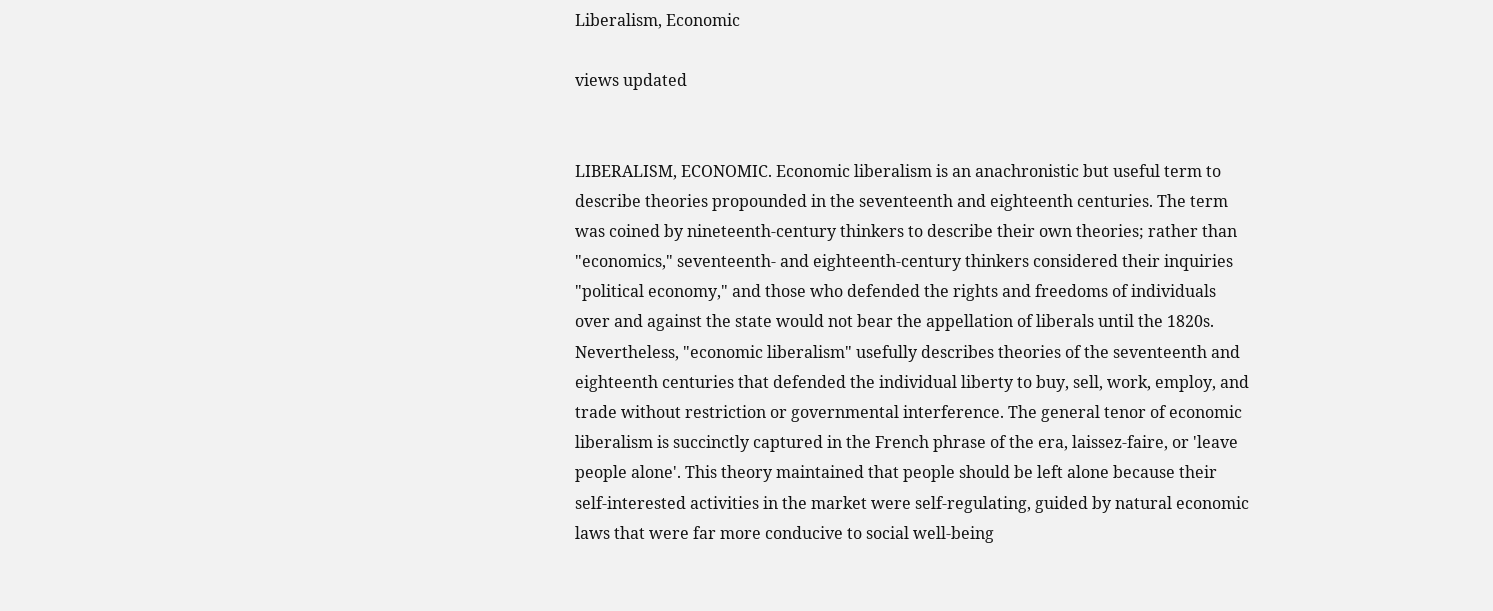Liberalism, Economic

views updated


LIBERALISM, ECONOMIC. Economic liberalism is an anachronistic but useful term to describe theories propounded in the seventeenth and eighteenth centuries. The term was coined by nineteenth-century thinkers to describe their own theories; rather than "economics," seventeenth- and eighteenth-century thinkers considered their inquiries "political economy," and those who defended the rights and freedoms of individuals over and against the state would not bear the appellation of liberals until the 1820s. Nevertheless, "economic liberalism" usefully describes theories of the seventeenth and eighteenth centuries that defended the individual liberty to buy, sell, work, employ, and trade without restriction or governmental interference. The general tenor of economic liberalism is succinctly captured in the French phrase of the era, laissez-faire, or 'leave people alone'. This theory maintained that people should be left alone because their self-interested activities in the market were self-regulating, guided by natural economic laws that were far more conducive to social well-being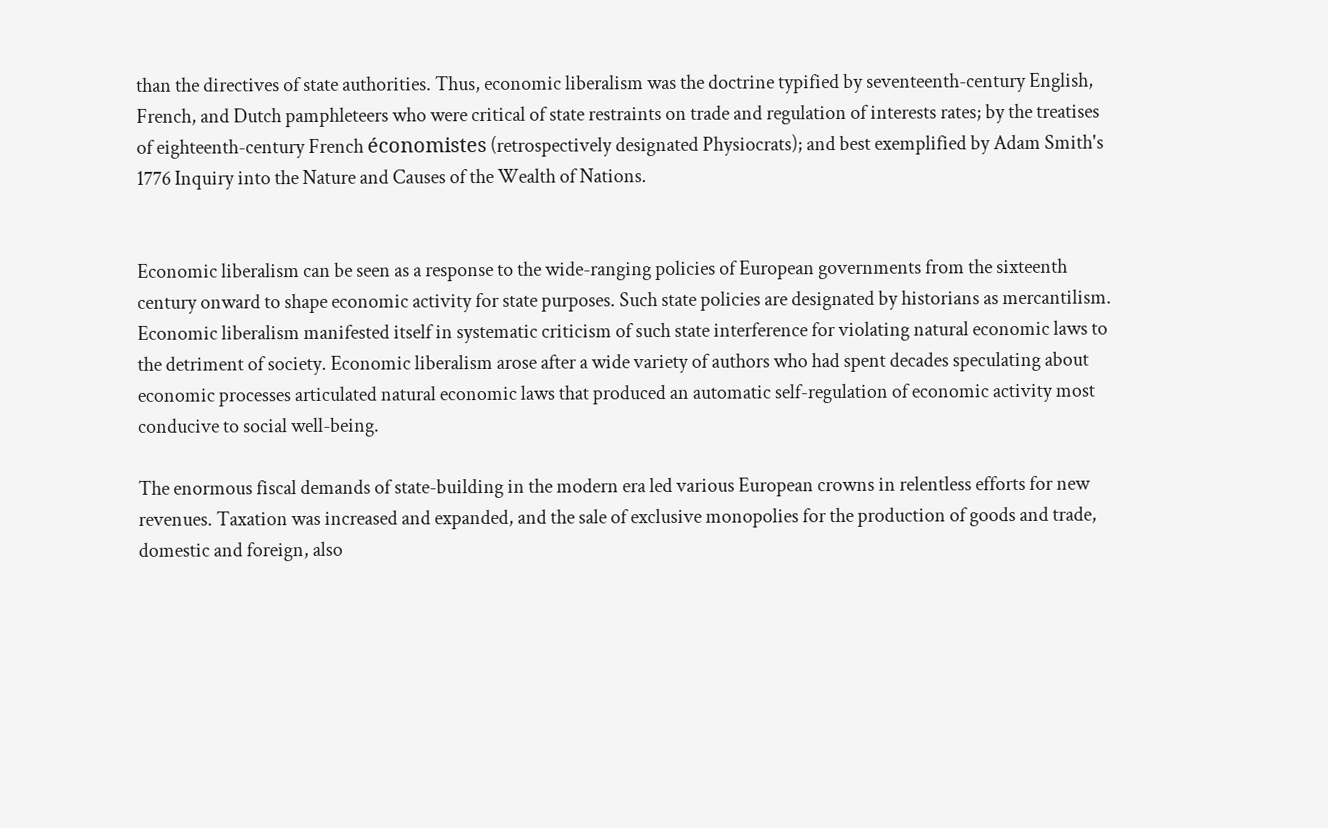than the directives of state authorities. Thus, economic liberalism was the doctrine typified by seventeenth-century English, French, and Dutch pamphleteers who were critical of state restraints on trade and regulation of interests rates; by the treatises of eighteenth-century French économistes (retrospectively designated Physiocrats); and best exemplified by Adam Smith's 1776 Inquiry into the Nature and Causes of the Wealth of Nations.


Economic liberalism can be seen as a response to the wide-ranging policies of European governments from the sixteenth century onward to shape economic activity for state purposes. Such state policies are designated by historians as mercantilism. Economic liberalism manifested itself in systematic criticism of such state interference for violating natural economic laws to the detriment of society. Economic liberalism arose after a wide variety of authors who had spent decades speculating about economic processes articulated natural economic laws that produced an automatic self-regulation of economic activity most conducive to social well-being.

The enormous fiscal demands of state-building in the modern era led various European crowns in relentless efforts for new revenues. Taxation was increased and expanded, and the sale of exclusive monopolies for the production of goods and trade, domestic and foreign, also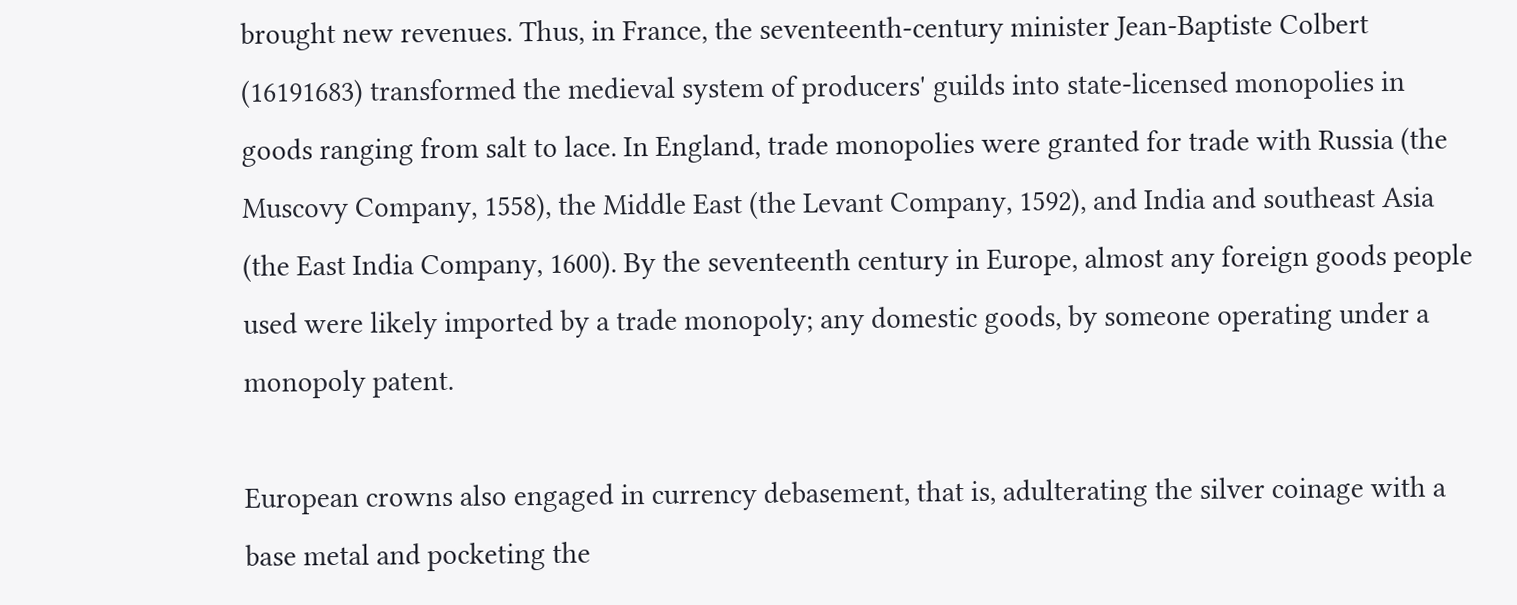brought new revenues. Thus, in France, the seventeenth-century minister Jean-Baptiste Colbert (16191683) transformed the medieval system of producers' guilds into state-licensed monopolies in goods ranging from salt to lace. In England, trade monopolies were granted for trade with Russia (the Muscovy Company, 1558), the Middle East (the Levant Company, 1592), and India and southeast Asia (the East India Company, 1600). By the seventeenth century in Europe, almost any foreign goods people used were likely imported by a trade monopoly; any domestic goods, by someone operating under a monopoly patent.

European crowns also engaged in currency debasement, that is, adulterating the silver coinage with a base metal and pocketing the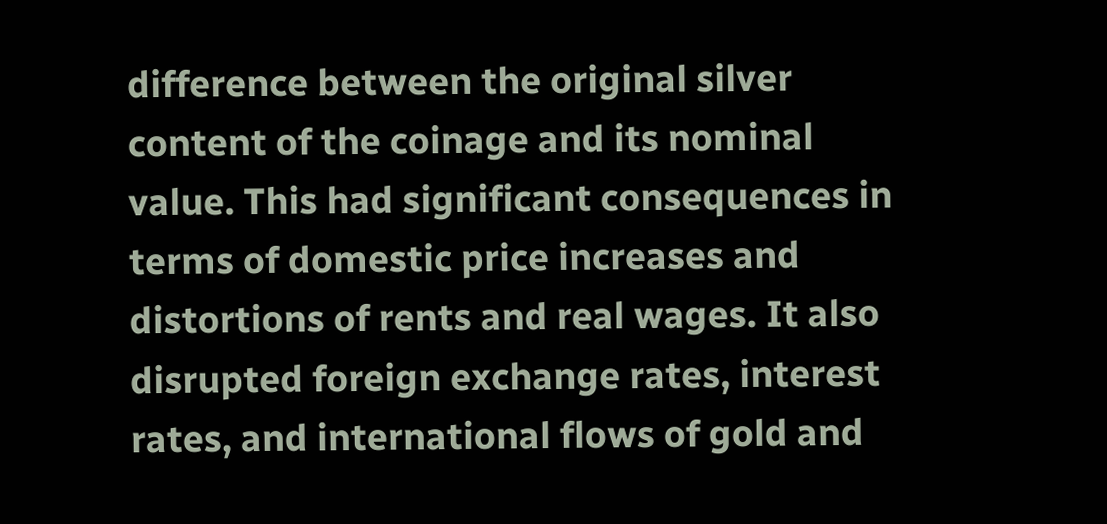difference between the original silver content of the coinage and its nominal value. This had significant consequences in terms of domestic price increases and distortions of rents and real wages. It also disrupted foreign exchange rates, interest rates, and international flows of gold and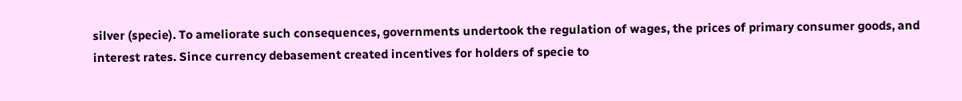silver (specie). To ameliorate such consequences, governments undertook the regulation of wages, the prices of primary consumer goods, and interest rates. Since currency debasement created incentives for holders of specie to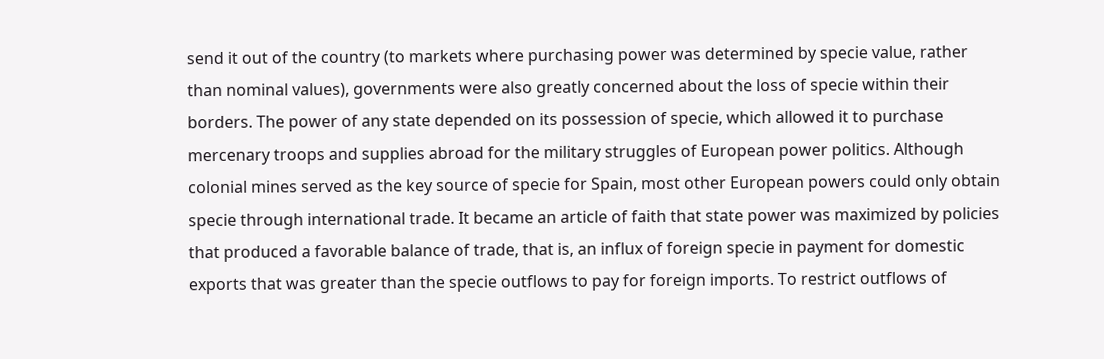send it out of the country (to markets where purchasing power was determined by specie value, rather than nominal values), governments were also greatly concerned about the loss of specie within their borders. The power of any state depended on its possession of specie, which allowed it to purchase mercenary troops and supplies abroad for the military struggles of European power politics. Although colonial mines served as the key source of specie for Spain, most other European powers could only obtain specie through international trade. It became an article of faith that state power was maximized by policies that produced a favorable balance of trade, that is, an influx of foreign specie in payment for domestic exports that was greater than the specie outflows to pay for foreign imports. To restrict outflows of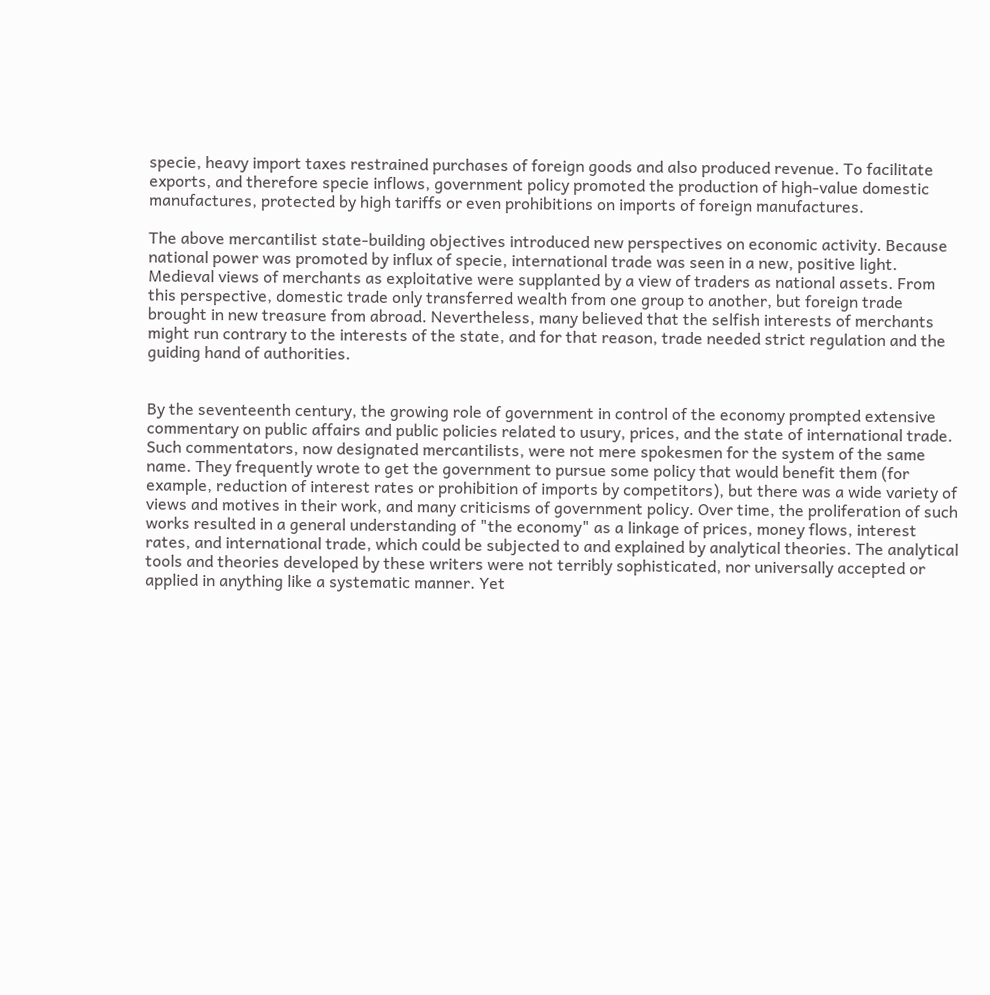specie, heavy import taxes restrained purchases of foreign goods and also produced revenue. To facilitate exports, and therefore specie inflows, government policy promoted the production of high-value domestic manufactures, protected by high tariffs or even prohibitions on imports of foreign manufactures.

The above mercantilist state-building objectives introduced new perspectives on economic activity. Because national power was promoted by influx of specie, international trade was seen in a new, positive light. Medieval views of merchants as exploitative were supplanted by a view of traders as national assets. From this perspective, domestic trade only transferred wealth from one group to another, but foreign trade brought in new treasure from abroad. Nevertheless, many believed that the selfish interests of merchants might run contrary to the interests of the state, and for that reason, trade needed strict regulation and the guiding hand of authorities.


By the seventeenth century, the growing role of government in control of the economy prompted extensive commentary on public affairs and public policies related to usury, prices, and the state of international trade. Such commentators, now designated mercantilists, were not mere spokesmen for the system of the same name. They frequently wrote to get the government to pursue some policy that would benefit them (for example, reduction of interest rates or prohibition of imports by competitors), but there was a wide variety of views and motives in their work, and many criticisms of government policy. Over time, the proliferation of such works resulted in a general understanding of "the economy" as a linkage of prices, money flows, interest rates, and international trade, which could be subjected to and explained by analytical theories. The analytical tools and theories developed by these writers were not terribly sophisticated, nor universally accepted or applied in anything like a systematic manner. Yet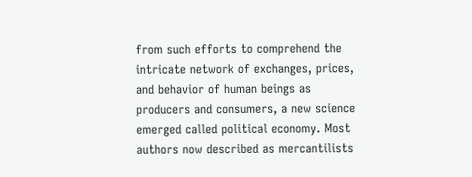from such efforts to comprehend the intricate network of exchanges, prices, and behavior of human beings as producers and consumers, a new science emerged called political economy. Most authors now described as mercantilists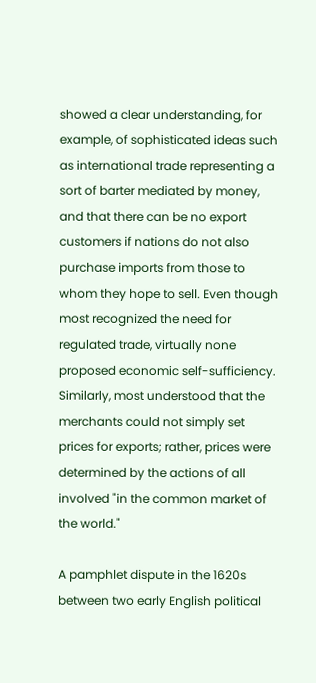showed a clear understanding, for example, of sophisticated ideas such as international trade representing a sort of barter mediated by money, and that there can be no export customers if nations do not also purchase imports from those to whom they hope to sell. Even though most recognized the need for regulated trade, virtually none proposed economic self-sufficiency. Similarly, most understood that the merchants could not simply set prices for exports; rather, prices were determined by the actions of all involved "in the common market of the world."

A pamphlet dispute in the 1620s between two early English political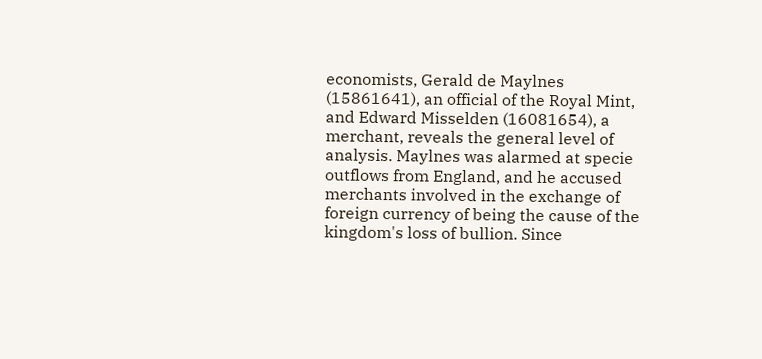economists, Gerald de Maylnes (15861641), an official of the Royal Mint, and Edward Misselden (16081654), a merchant, reveals the general level of analysis. Maylnes was alarmed at specie outflows from England, and he accused merchants involved in the exchange of foreign currency of being the cause of the kingdom's loss of bullion. Since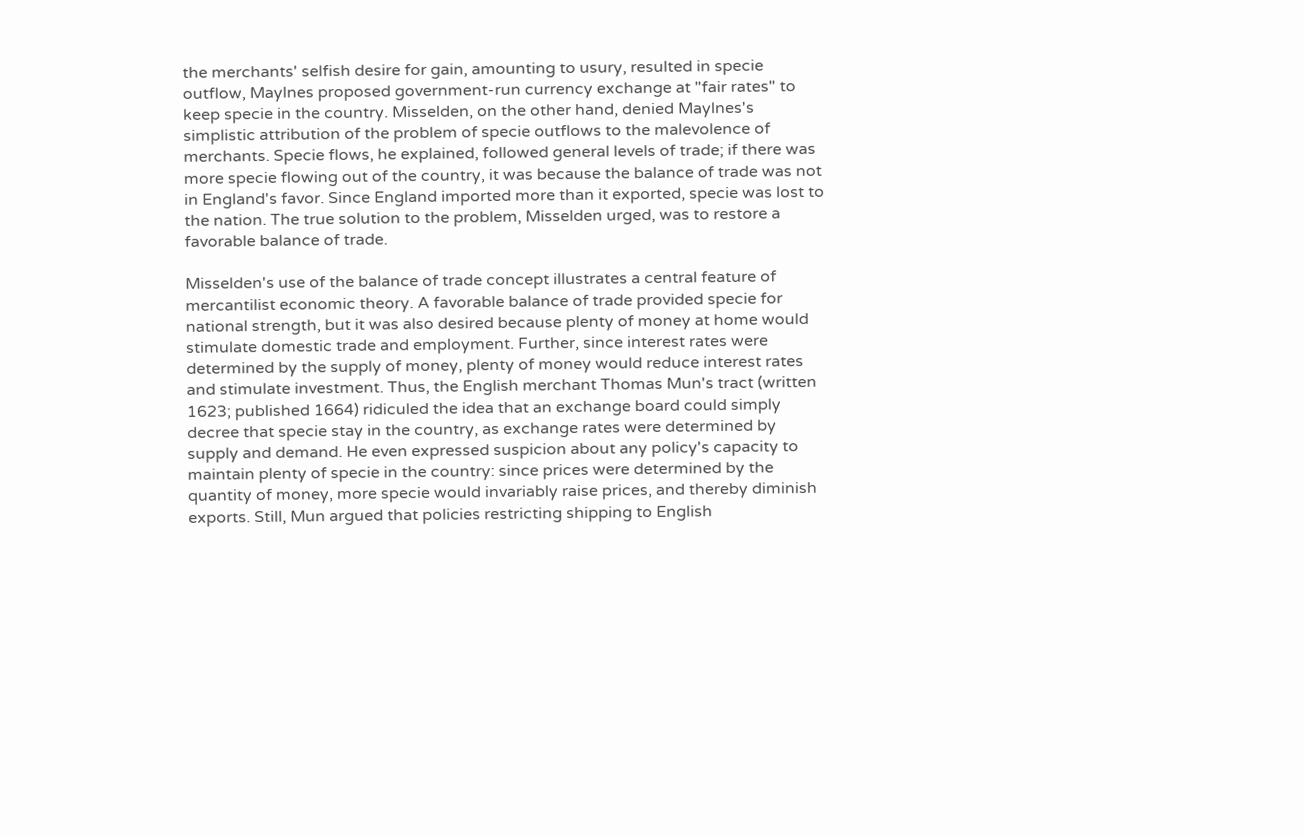the merchants' selfish desire for gain, amounting to usury, resulted in specie outflow, Maylnes proposed government-run currency exchange at "fair rates" to keep specie in the country. Misselden, on the other hand, denied Maylnes's simplistic attribution of the problem of specie outflows to the malevolence of merchants. Specie flows, he explained, followed general levels of trade; if there was more specie flowing out of the country, it was because the balance of trade was not in England's favor. Since England imported more than it exported, specie was lost to the nation. The true solution to the problem, Misselden urged, was to restore a favorable balance of trade.

Misselden's use of the balance of trade concept illustrates a central feature of mercantilist economic theory. A favorable balance of trade provided specie for national strength, but it was also desired because plenty of money at home would stimulate domestic trade and employment. Further, since interest rates were determined by the supply of money, plenty of money would reduce interest rates and stimulate investment. Thus, the English merchant Thomas Mun's tract (written 1623; published 1664) ridiculed the idea that an exchange board could simply decree that specie stay in the country, as exchange rates were determined by supply and demand. He even expressed suspicion about any policy's capacity to maintain plenty of specie in the country: since prices were determined by the quantity of money, more specie would invariably raise prices, and thereby diminish exports. Still, Mun argued that policies restricting shipping to English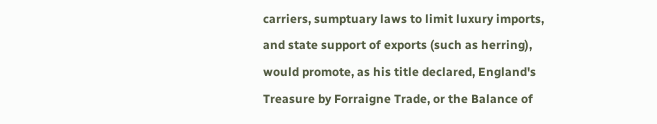carriers, sumptuary laws to limit luxury imports, and state support of exports (such as herring), would promote, as his title declared, England's Treasure by Forraigne Trade, or the Balance of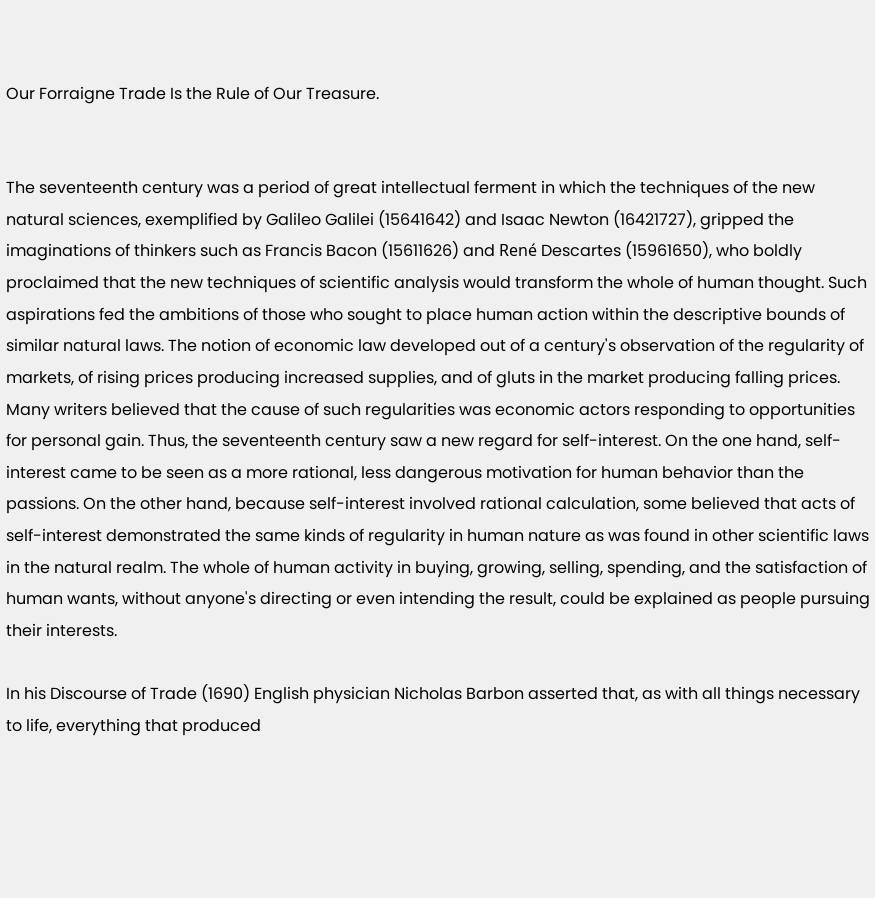Our Forraigne Trade Is the Rule of Our Treasure.


The seventeenth century was a period of great intellectual ferment in which the techniques of the new natural sciences, exemplified by Galileo Galilei (15641642) and Isaac Newton (16421727), gripped the imaginations of thinkers such as Francis Bacon (15611626) and René Descartes (15961650), who boldly proclaimed that the new techniques of scientific analysis would transform the whole of human thought. Such aspirations fed the ambitions of those who sought to place human action within the descriptive bounds of similar natural laws. The notion of economic law developed out of a century's observation of the regularity of markets, of rising prices producing increased supplies, and of gluts in the market producing falling prices. Many writers believed that the cause of such regularities was economic actors responding to opportunities for personal gain. Thus, the seventeenth century saw a new regard for self-interest. On the one hand, self-interest came to be seen as a more rational, less dangerous motivation for human behavior than the passions. On the other hand, because self-interest involved rational calculation, some believed that acts of self-interest demonstrated the same kinds of regularity in human nature as was found in other scientific laws in the natural realm. The whole of human activity in buying, growing, selling, spending, and the satisfaction of human wants, without anyone's directing or even intending the result, could be explained as people pursuing their interests.

In his Discourse of Trade (1690) English physician Nicholas Barbon asserted that, as with all things necessary to life, everything that produced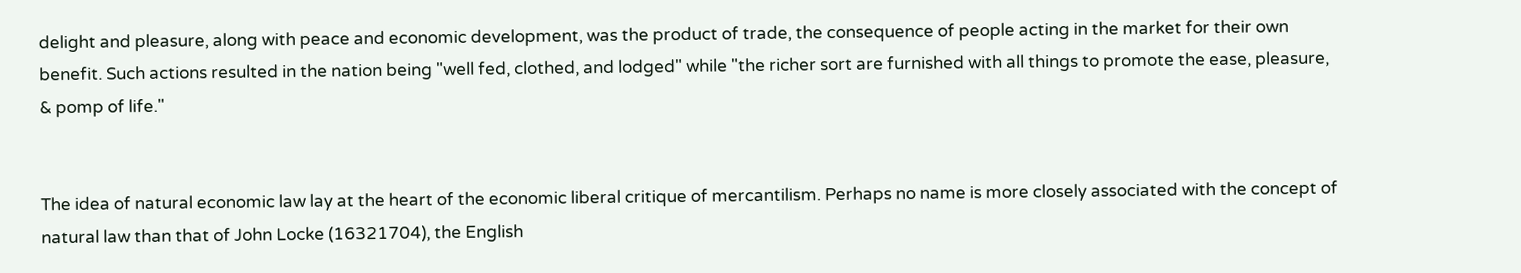delight and pleasure, along with peace and economic development, was the product of trade, the consequence of people acting in the market for their own benefit. Such actions resulted in the nation being "well fed, clothed, and lodged" while "the richer sort are furnished with all things to promote the ease, pleasure, & pomp of life."


The idea of natural economic law lay at the heart of the economic liberal critique of mercantilism. Perhaps no name is more closely associated with the concept of natural law than that of John Locke (16321704), the English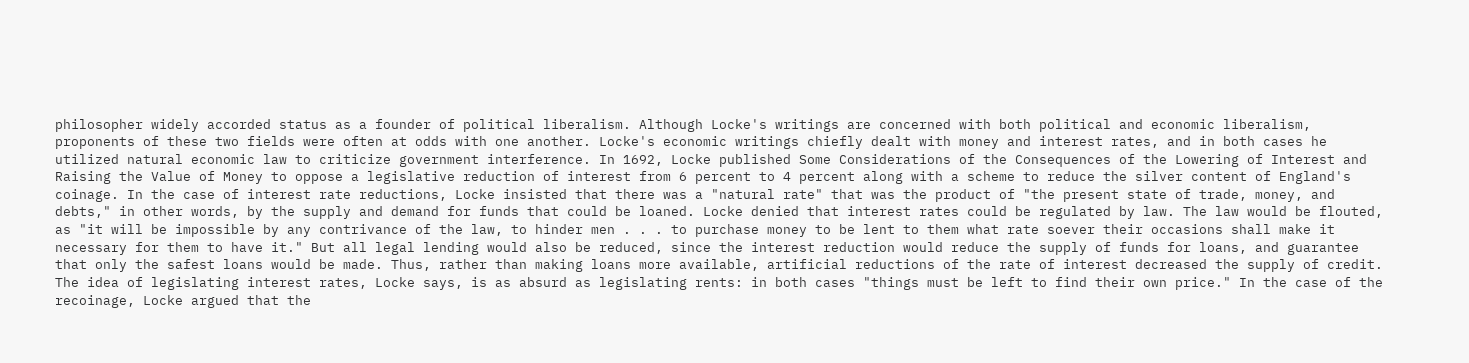philosopher widely accorded status as a founder of political liberalism. Although Locke's writings are concerned with both political and economic liberalism, proponents of these two fields were often at odds with one another. Locke's economic writings chiefly dealt with money and interest rates, and in both cases he utilized natural economic law to criticize government interference. In 1692, Locke published Some Considerations of the Consequences of the Lowering of Interest and Raising the Value of Money to oppose a legislative reduction of interest from 6 percent to 4 percent along with a scheme to reduce the silver content of England's coinage. In the case of interest rate reductions, Locke insisted that there was a "natural rate" that was the product of "the present state of trade, money, and debts," in other words, by the supply and demand for funds that could be loaned. Locke denied that interest rates could be regulated by law. The law would be flouted, as "it will be impossible by any contrivance of the law, to hinder men . . . to purchase money to be lent to them what rate soever their occasions shall make it necessary for them to have it." But all legal lending would also be reduced, since the interest reduction would reduce the supply of funds for loans, and guarantee that only the safest loans would be made. Thus, rather than making loans more available, artificial reductions of the rate of interest decreased the supply of credit. The idea of legislating interest rates, Locke says, is as absurd as legislating rents: in both cases "things must be left to find their own price." In the case of the recoinage, Locke argued that the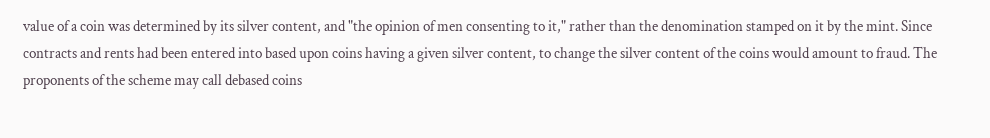value of a coin was determined by its silver content, and "the opinion of men consenting to it," rather than the denomination stamped on it by the mint. Since contracts and rents had been entered into based upon coins having a given silver content, to change the silver content of the coins would amount to fraud. The proponents of the scheme may call debased coins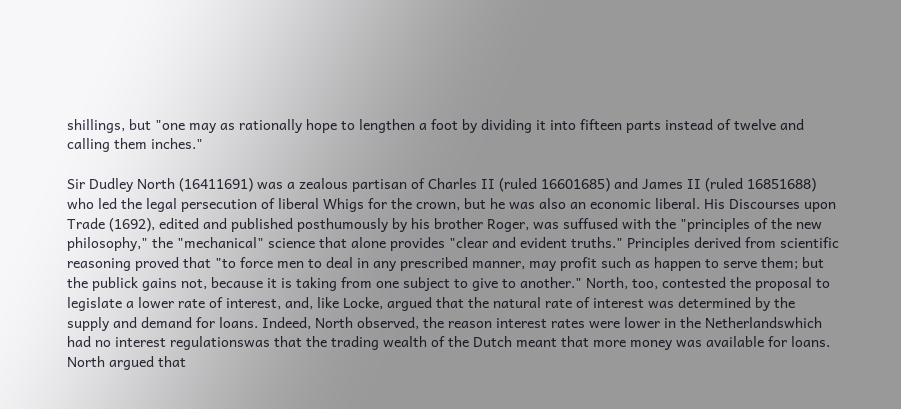shillings, but "one may as rationally hope to lengthen a foot by dividing it into fifteen parts instead of twelve and calling them inches."

Sir Dudley North (16411691) was a zealous partisan of Charles II (ruled 16601685) and James II (ruled 16851688) who led the legal persecution of liberal Whigs for the crown, but he was also an economic liberal. His Discourses upon Trade (1692), edited and published posthumously by his brother Roger, was suffused with the "principles of the new philosophy," the "mechanical" science that alone provides "clear and evident truths." Principles derived from scientific reasoning proved that "to force men to deal in any prescribed manner, may profit such as happen to serve them; but the publick gains not, because it is taking from one subject to give to another." North, too, contested the proposal to legislate a lower rate of interest, and, like Locke, argued that the natural rate of interest was determined by the supply and demand for loans. Indeed, North observed, the reason interest rates were lower in the Netherlandswhich had no interest regulationswas that the trading wealth of the Dutch meant that more money was available for loans. North argued that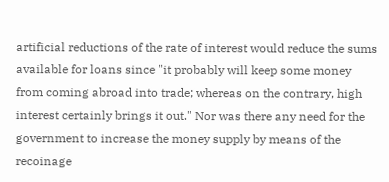artificial reductions of the rate of interest would reduce the sums available for loans since "it probably will keep some money from coming abroad into trade; whereas on the contrary, high interest certainly brings it out." Nor was there any need for the government to increase the money supply by means of the recoinage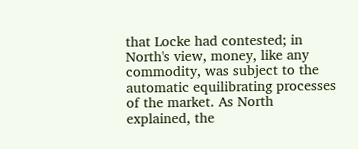that Locke had contested; in North's view, money, like any commodity, was subject to the automatic equilibrating processes of the market. As North explained, the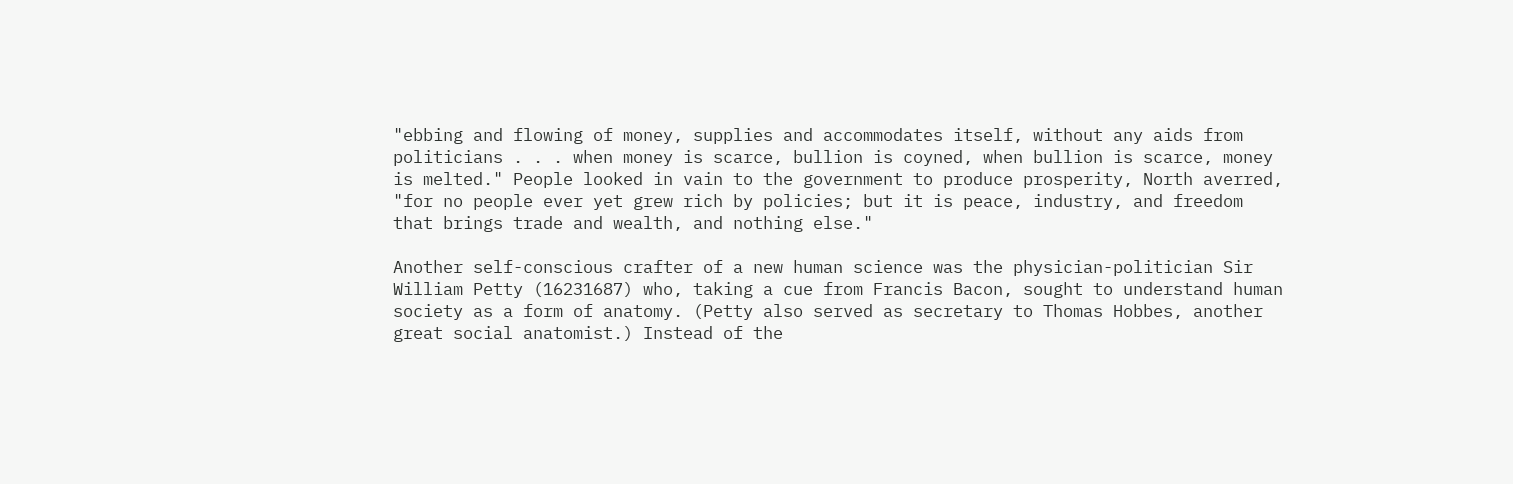"ebbing and flowing of money, supplies and accommodates itself, without any aids from politicians . . . when money is scarce, bullion is coyned, when bullion is scarce, money is melted." People looked in vain to the government to produce prosperity, North averred, "for no people ever yet grew rich by policies; but it is peace, industry, and freedom that brings trade and wealth, and nothing else."

Another self-conscious crafter of a new human science was the physician-politician Sir William Petty (16231687) who, taking a cue from Francis Bacon, sought to understand human society as a form of anatomy. (Petty also served as secretary to Thomas Hobbes, another great social anatomist.) Instead of the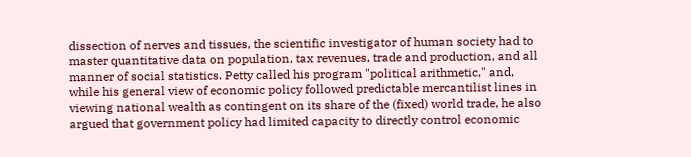dissection of nerves and tissues, the scientific investigator of human society had to master quantitative data on population, tax revenues, trade and production, and all manner of social statistics. Petty called his program "political arithmetic," and, while his general view of economic policy followed predictable mercantilist lines in viewing national wealth as contingent on its share of the (fixed) world trade, he also argued that government policy had limited capacity to directly control economic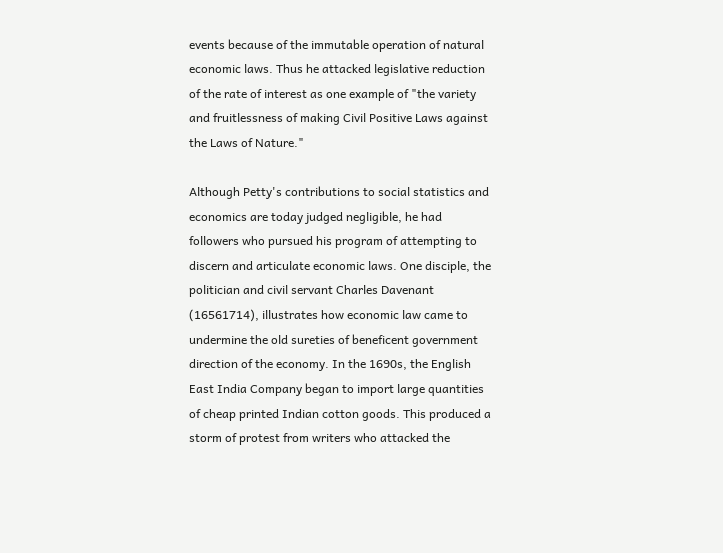events because of the immutable operation of natural economic laws. Thus he attacked legislative reduction of the rate of interest as one example of "the variety and fruitlessness of making Civil Positive Laws against the Laws of Nature."

Although Petty's contributions to social statistics and economics are today judged negligible, he had followers who pursued his program of attempting to discern and articulate economic laws. One disciple, the politician and civil servant Charles Davenant (16561714), illustrates how economic law came to undermine the old sureties of beneficent government direction of the economy. In the 1690s, the English East India Company began to import large quantities of cheap printed Indian cotton goods. This produced a storm of protest from writers who attacked the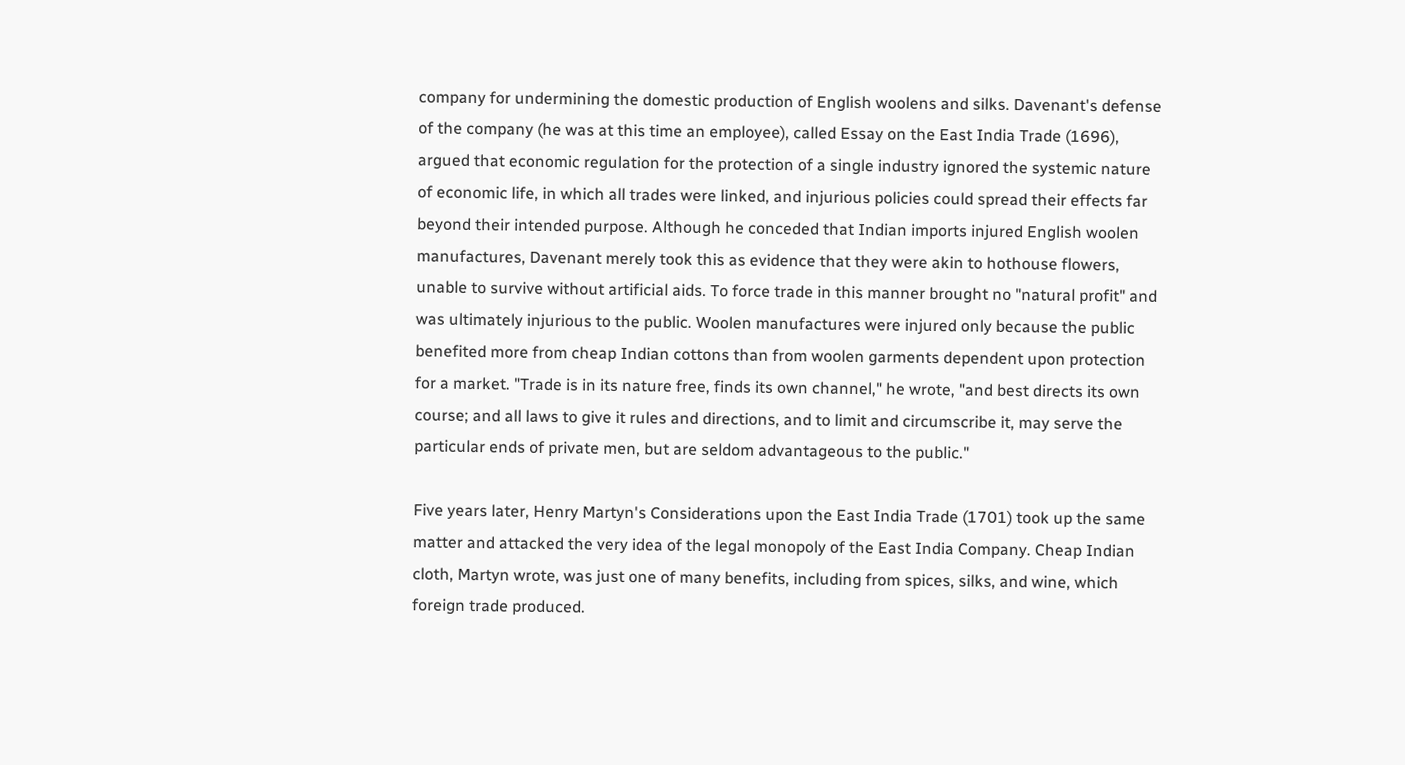company for undermining the domestic production of English woolens and silks. Davenant's defense of the company (he was at this time an employee), called Essay on the East India Trade (1696), argued that economic regulation for the protection of a single industry ignored the systemic nature of economic life, in which all trades were linked, and injurious policies could spread their effects far beyond their intended purpose. Although he conceded that Indian imports injured English woolen manufactures, Davenant merely took this as evidence that they were akin to hothouse flowers, unable to survive without artificial aids. To force trade in this manner brought no "natural profit" and was ultimately injurious to the public. Woolen manufactures were injured only because the public benefited more from cheap Indian cottons than from woolen garments dependent upon protection for a market. "Trade is in its nature free, finds its own channel," he wrote, "and best directs its own course; and all laws to give it rules and directions, and to limit and circumscribe it, may serve the particular ends of private men, but are seldom advantageous to the public."

Five years later, Henry Martyn's Considerations upon the East India Trade (1701) took up the same matter and attacked the very idea of the legal monopoly of the East India Company. Cheap Indian cloth, Martyn wrote, was just one of many benefits, including from spices, silks, and wine, which foreign trade produced.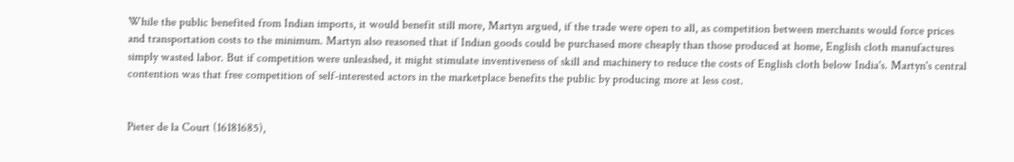While the public benefited from Indian imports, it would benefit still more, Martyn argued, if the trade were open to all, as competition between merchants would force prices and transportation costs to the minimum. Martyn also reasoned that if Indian goods could be purchased more cheaply than those produced at home, English cloth manufactures simply wasted labor. But if competition were unleashed, it might stimulate inventiveness of skill and machinery to reduce the costs of English cloth below India's. Martyn's central contention was that free competition of self-interested actors in the marketplace benefits the public by producing more at less cost.


Pieter de la Court (16181685),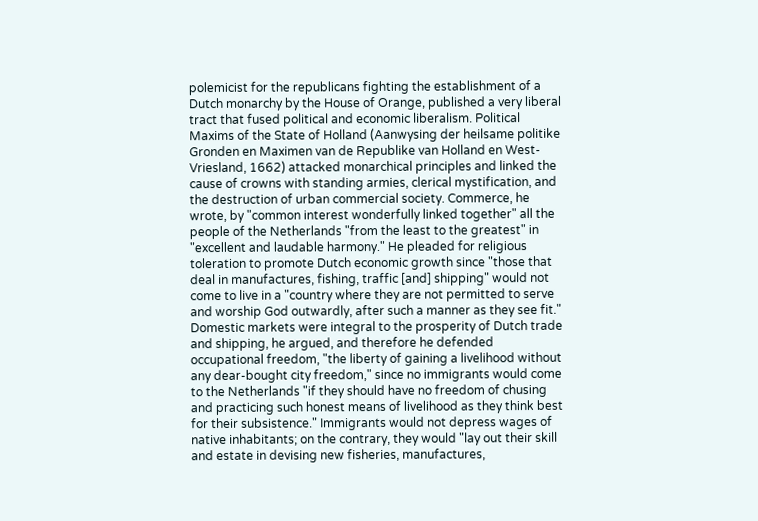polemicist for the republicans fighting the establishment of a Dutch monarchy by the House of Orange, published a very liberal tract that fused political and economic liberalism. Political Maxims of the State of Holland (Aanwysing der heilsame politike Gronden en Maximen van de Republike van Holland en West-Vriesland, 1662) attacked monarchical principles and linked the cause of crowns with standing armies, clerical mystification, and the destruction of urban commercial society. Commerce, he wrote, by "common interest wonderfully linked together" all the people of the Netherlands "from the least to the greatest" in "excellent and laudable harmony." He pleaded for religious toleration to promote Dutch economic growth since "those that deal in manufactures, fishing, traffic [and] shipping" would not come to live in a "country where they are not permitted to serve and worship God outwardly, after such a manner as they see fit." Domestic markets were integral to the prosperity of Dutch trade and shipping, he argued, and therefore he defended occupational freedom, "the liberty of gaining a livelihood without any dear-bought city freedom," since no immigrants would come to the Netherlands "if they should have no freedom of chusing and practicing such honest means of livelihood as they think best for their subsistence." Immigrants would not depress wages of native inhabitants; on the contrary, they would "lay out their skill and estate in devising new fisheries, manufactures,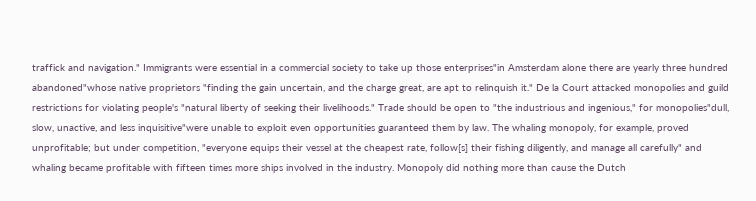traffick and navigation." Immigrants were essential in a commercial society to take up those enterprises"in Amsterdam alone there are yearly three hundred abandoned"whose native proprietors "finding the gain uncertain, and the charge great, are apt to relinquish it." De la Court attacked monopolies and guild restrictions for violating people's "natural liberty of seeking their livelihoods." Trade should be open to "the industrious and ingenious," for monopolies"dull, slow, unactive, and less inquisitive"were unable to exploit even opportunities guaranteed them by law. The whaling monopoly, for example, proved unprofitable; but under competition, "everyone equips their vessel at the cheapest rate, follow[s] their fishing diligently, and manage all carefully" and whaling became profitable with fifteen times more ships involved in the industry. Monopoly did nothing more than cause the Dutch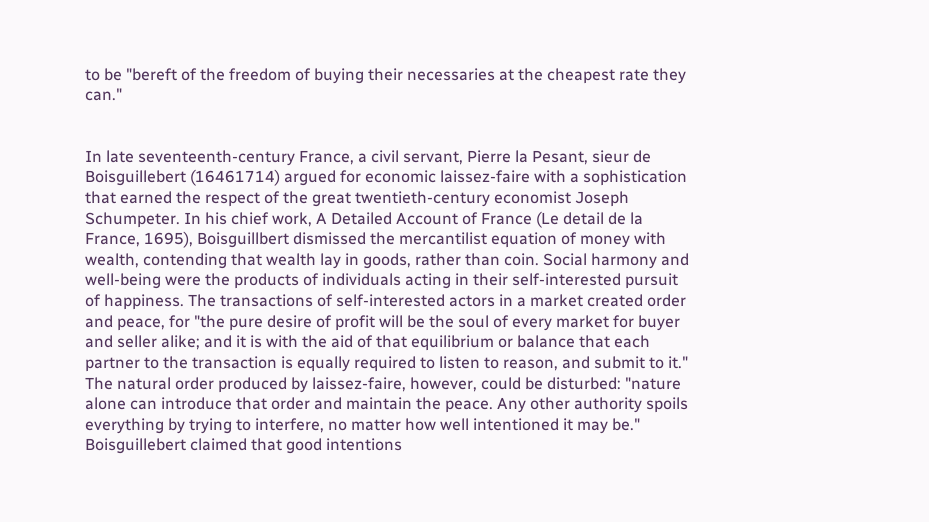to be "bereft of the freedom of buying their necessaries at the cheapest rate they can."


In late seventeenth-century France, a civil servant, Pierre la Pesant, sieur de Boisguillebert (16461714) argued for economic laissez-faire with a sophistication that earned the respect of the great twentieth-century economist Joseph Schumpeter. In his chief work, A Detailed Account of France (Le detail de la France, 1695), Boisguillbert dismissed the mercantilist equation of money with wealth, contending that wealth lay in goods, rather than coin. Social harmony and well-being were the products of individuals acting in their self-interested pursuit of happiness. The transactions of self-interested actors in a market created order and peace, for "the pure desire of profit will be the soul of every market for buyer and seller alike; and it is with the aid of that equilibrium or balance that each partner to the transaction is equally required to listen to reason, and submit to it." The natural order produced by laissez-faire, however, could be disturbed: "nature alone can introduce that order and maintain the peace. Any other authority spoils everything by trying to interfere, no matter how well intentioned it may be." Boisguillebert claimed that good intentions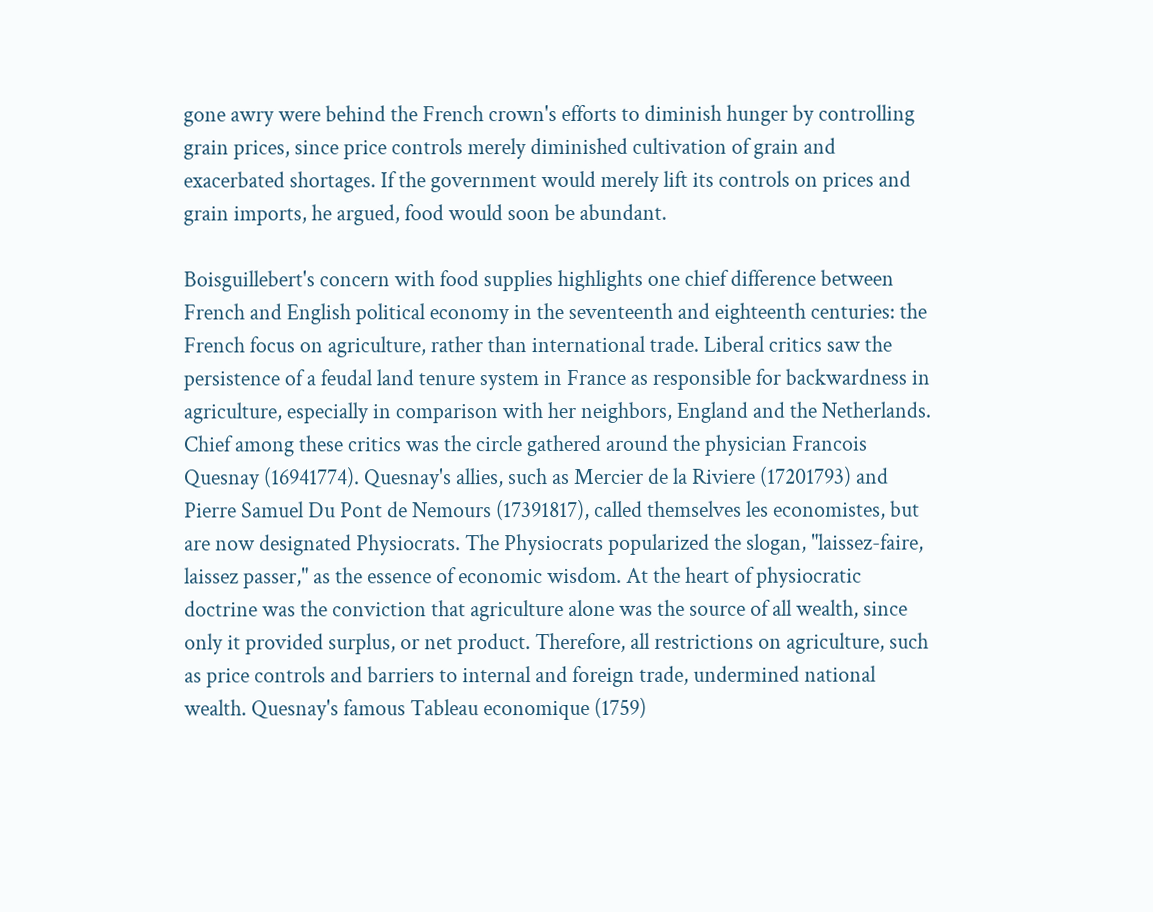gone awry were behind the French crown's efforts to diminish hunger by controlling grain prices, since price controls merely diminished cultivation of grain and exacerbated shortages. If the government would merely lift its controls on prices and grain imports, he argued, food would soon be abundant.

Boisguillebert's concern with food supplies highlights one chief difference between French and English political economy in the seventeenth and eighteenth centuries: the French focus on agriculture, rather than international trade. Liberal critics saw the persistence of a feudal land tenure system in France as responsible for backwardness in agriculture, especially in comparison with her neighbors, England and the Netherlands. Chief among these critics was the circle gathered around the physician Francois Quesnay (16941774). Quesnay's allies, such as Mercier de la Riviere (17201793) and Pierre Samuel Du Pont de Nemours (17391817), called themselves les economistes, but are now designated Physiocrats. The Physiocrats popularized the slogan, "laissez-faire, laissez passer," as the essence of economic wisdom. At the heart of physiocratic doctrine was the conviction that agriculture alone was the source of all wealth, since only it provided surplus, or net product. Therefore, all restrictions on agriculture, such as price controls and barriers to internal and foreign trade, undermined national wealth. Quesnay's famous Tableau economique (1759)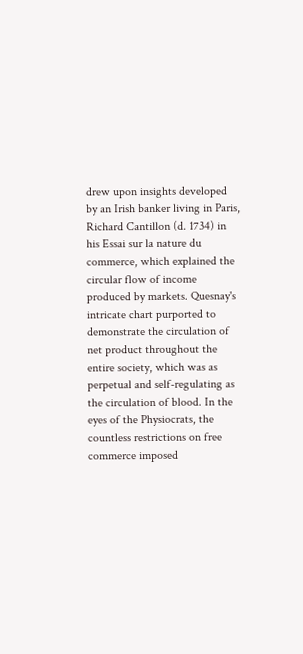drew upon insights developed by an Irish banker living in Paris, Richard Cantillon (d. 1734) in his Essai sur la nature du commerce, which explained the circular flow of income produced by markets. Quesnay's intricate chart purported to demonstrate the circulation of net product throughout the entire society, which was as perpetual and self-regulating as the circulation of blood. In the eyes of the Physiocrats, the countless restrictions on free commerce imposed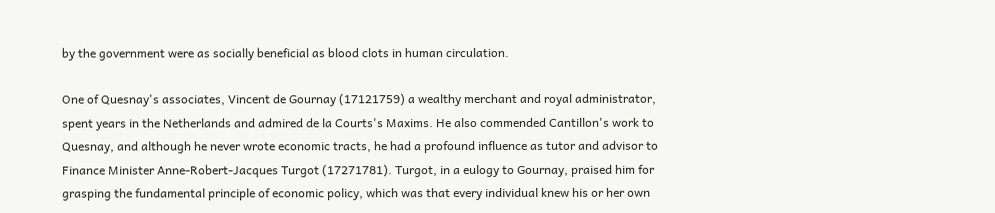by the government were as socially beneficial as blood clots in human circulation.

One of Quesnay's associates, Vincent de Gournay (17121759) a wealthy merchant and royal administrator, spent years in the Netherlands and admired de la Courts's Maxims. He also commended Cantillon's work to Quesnay, and although he never wrote economic tracts, he had a profound influence as tutor and advisor to Finance Minister Anne-Robert-Jacques Turgot (17271781). Turgot, in a eulogy to Gournay, praised him for grasping the fundamental principle of economic policy, which was that every individual knew his or her own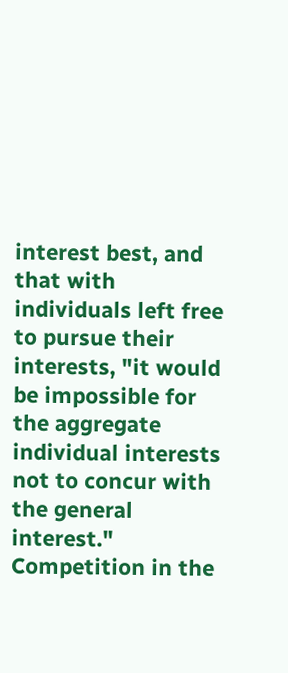interest best, and that with individuals left free to pursue their interests, "it would be impossible for the aggregate individual interests not to concur with the general interest." Competition in the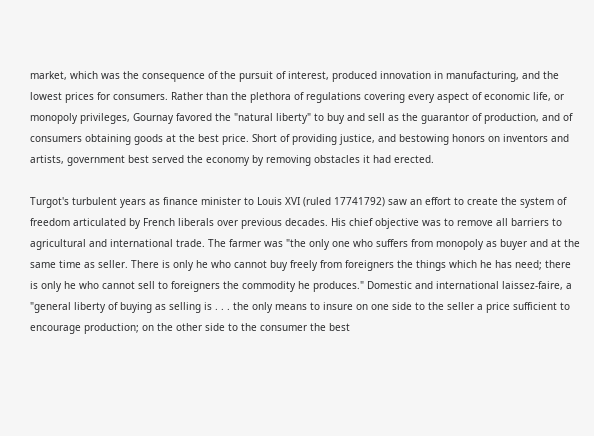market, which was the consequence of the pursuit of interest, produced innovation in manufacturing, and the lowest prices for consumers. Rather than the plethora of regulations covering every aspect of economic life, or monopoly privileges, Gournay favored the "natural liberty" to buy and sell as the guarantor of production, and of consumers obtaining goods at the best price. Short of providing justice, and bestowing honors on inventors and artists, government best served the economy by removing obstacles it had erected.

Turgot's turbulent years as finance minister to Louis XVI (ruled 17741792) saw an effort to create the system of freedom articulated by French liberals over previous decades. His chief objective was to remove all barriers to agricultural and international trade. The farmer was "the only one who suffers from monopoly as buyer and at the same time as seller. There is only he who cannot buy freely from foreigners the things which he has need; there is only he who cannot sell to foreigners the commodity he produces." Domestic and international laissez-faire, a "general liberty of buying as selling is . . . the only means to insure on one side to the seller a price sufficient to encourage production; on the other side to the consumer the best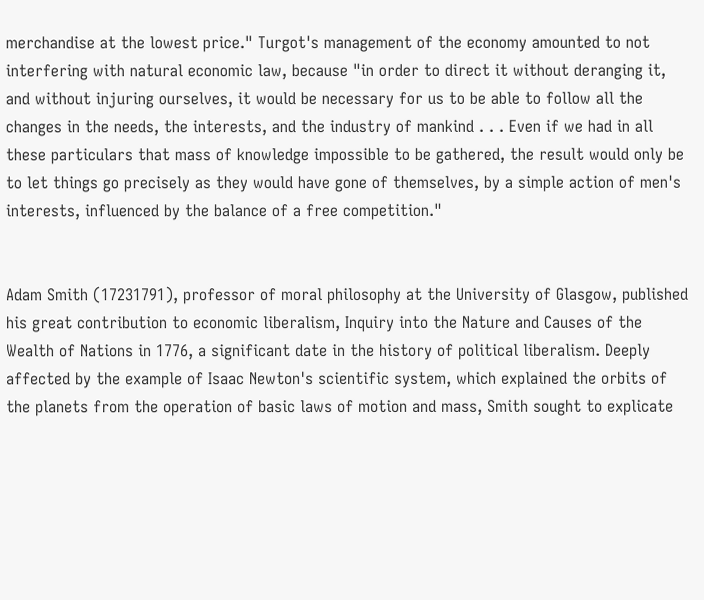merchandise at the lowest price." Turgot's management of the economy amounted to not interfering with natural economic law, because "in order to direct it without deranging it, and without injuring ourselves, it would be necessary for us to be able to follow all the changes in the needs, the interests, and the industry of mankind . . . Even if we had in all these particulars that mass of knowledge impossible to be gathered, the result would only be to let things go precisely as they would have gone of themselves, by a simple action of men's interests, influenced by the balance of a free competition."


Adam Smith (17231791), professor of moral philosophy at the University of Glasgow, published his great contribution to economic liberalism, Inquiry into the Nature and Causes of the Wealth of Nations in 1776, a significant date in the history of political liberalism. Deeply affected by the example of Isaac Newton's scientific system, which explained the orbits of the planets from the operation of basic laws of motion and mass, Smith sought to explicate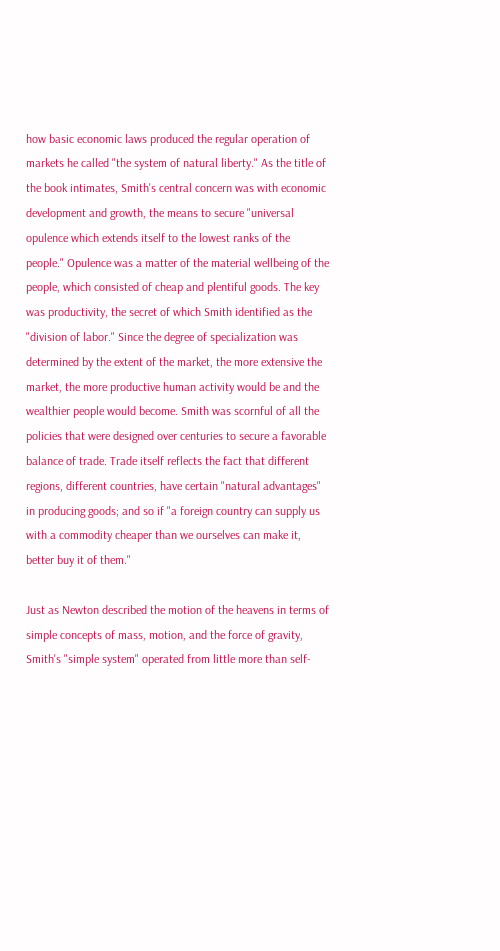how basic economic laws produced the regular operation of markets he called "the system of natural liberty." As the title of the book intimates, Smith's central concern was with economic development and growth, the means to secure "universal opulence which extends itself to the lowest ranks of the people." Opulence was a matter of the material wellbeing of the people, which consisted of cheap and plentiful goods. The key was productivity, the secret of which Smith identified as the "division of labor." Since the degree of specialization was determined by the extent of the market, the more extensive the market, the more productive human activity would be and the wealthier people would become. Smith was scornful of all the policies that were designed over centuries to secure a favorable balance of trade. Trade itself reflects the fact that different regions, different countries, have certain "natural advantages" in producing goods; and so if "a foreign country can supply us with a commodity cheaper than we ourselves can make it, better buy it of them."

Just as Newton described the motion of the heavens in terms of simple concepts of mass, motion, and the force of gravity, Smith's "simple system" operated from little more than self-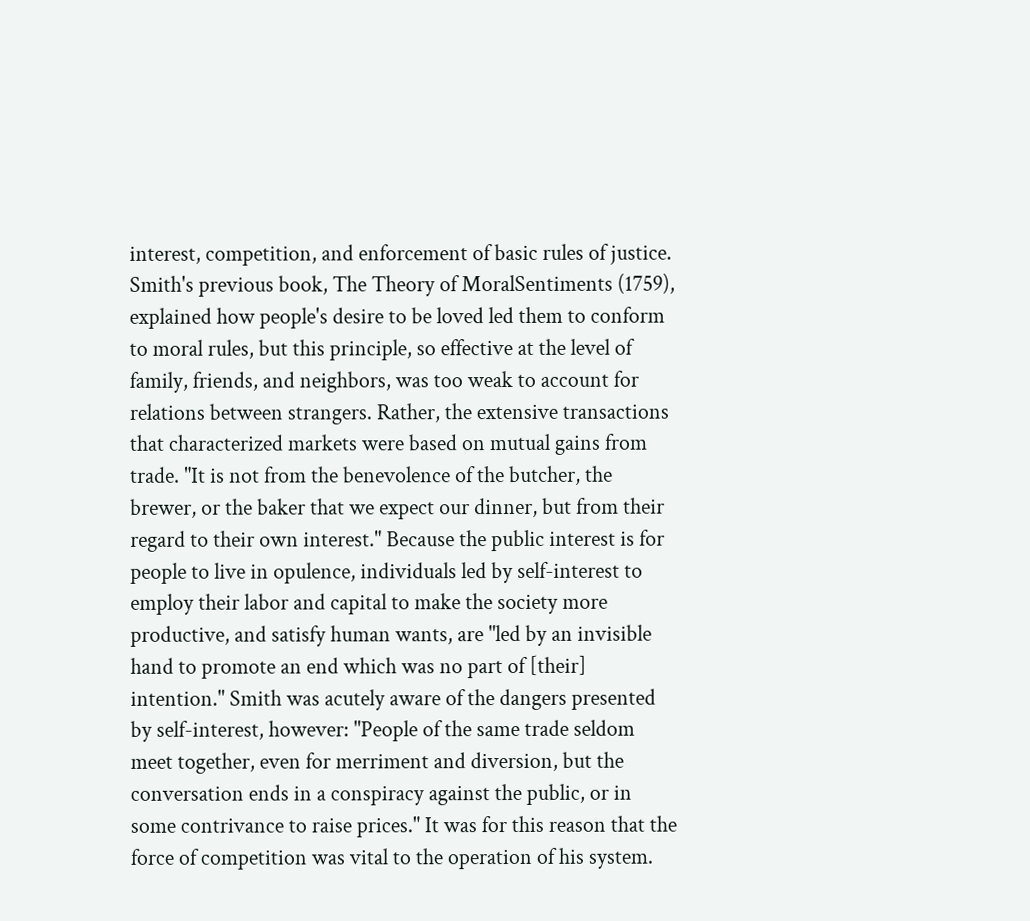interest, competition, and enforcement of basic rules of justice. Smith's previous book, The Theory of MoralSentiments (1759), explained how people's desire to be loved led them to conform to moral rules, but this principle, so effective at the level of family, friends, and neighbors, was too weak to account for relations between strangers. Rather, the extensive transactions that characterized markets were based on mutual gains from trade. "It is not from the benevolence of the butcher, the brewer, or the baker that we expect our dinner, but from their regard to their own interest." Because the public interest is for people to live in opulence, individuals led by self-interest to employ their labor and capital to make the society more productive, and satisfy human wants, are "led by an invisible hand to promote an end which was no part of [their] intention." Smith was acutely aware of the dangers presented by self-interest, however: "People of the same trade seldom meet together, even for merriment and diversion, but the conversation ends in a conspiracy against the public, or in some contrivance to raise prices." It was for this reason that the force of competition was vital to the operation of his system.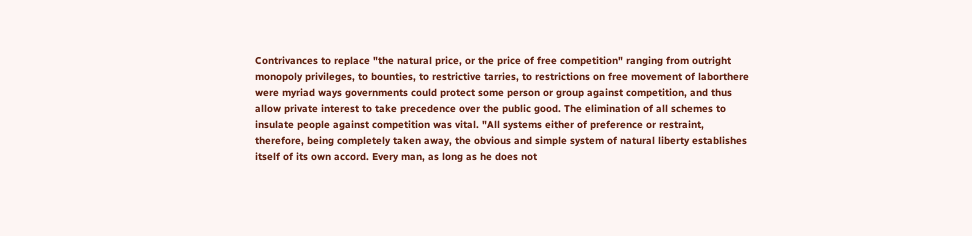Contrivances to replace "the natural price, or the price of free competition" ranging from outright monopoly privileges, to bounties, to restrictive tarries, to restrictions on free movement of laborthere were myriad ways governments could protect some person or group against competition, and thus allow private interest to take precedence over the public good. The elimination of all schemes to insulate people against competition was vital. "All systems either of preference or restraint, therefore, being completely taken away, the obvious and simple system of natural liberty establishes itself of its own accord. Every man, as long as he does not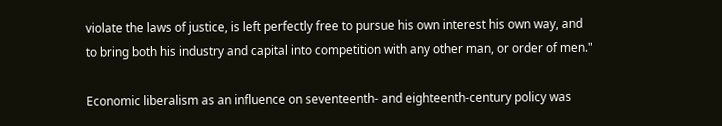violate the laws of justice, is left perfectly free to pursue his own interest his own way, and to bring both his industry and capital into competition with any other man, or order of men."

Economic liberalism as an influence on seventeenth- and eighteenth-century policy was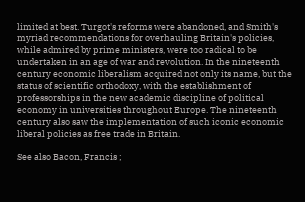limited at best. Turgot's reforms were abandoned, and Smith's myriad recommendations for overhauling Britain's policies, while admired by prime ministers, were too radical to be undertaken in an age of war and revolution. In the nineteenth century economic liberalism acquired not only its name, but the status of scientific orthodoxy, with the establishment of professorships in the new academic discipline of political economy in universities throughout Europe. The nineteenth century also saw the implementation of such iconic economic liberal policies as free trade in Britain.

See also Bacon, Francis ;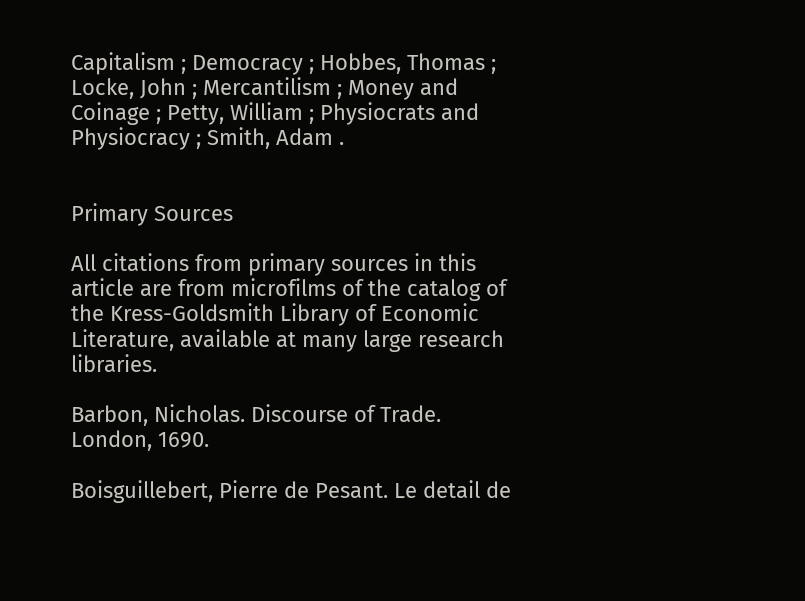Capitalism ; Democracy ; Hobbes, Thomas ; Locke, John ; Mercantilism ; Money and Coinage ; Petty, William ; Physiocrats and Physiocracy ; Smith, Adam .


Primary Sources

All citations from primary sources in this article are from microfilms of the catalog of the Kress-Goldsmith Library of Economic Literature, available at many large research libraries.

Barbon, Nicholas. Discourse of Trade. London, 1690.

Boisguillebert, Pierre de Pesant. Le detail de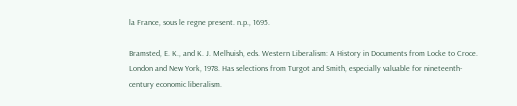la France, sous le regne present. n.p., 1695.

Bramsted, E. K., and K. J. Melhuish, eds. Western Liberalism: A History in Documents from Locke to Croce. London and New York, 1978. Has selections from Turgot and Smith, especially valuable for nineteenth-century economic liberalism.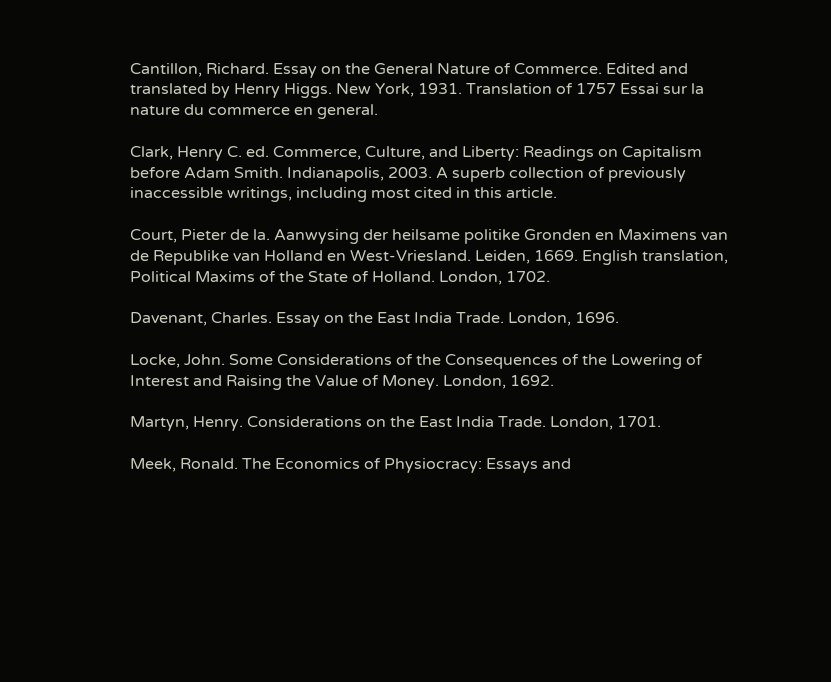Cantillon, Richard. Essay on the General Nature of Commerce. Edited and translated by Henry Higgs. New York, 1931. Translation of 1757 Essai sur la nature du commerce en general.

Clark, Henry C. ed. Commerce, Culture, and Liberty: Readings on Capitalism before Adam Smith. Indianapolis, 2003. A superb collection of previously inaccessible writings, including most cited in this article.

Court, Pieter de la. Aanwysing der heilsame politike Gronden en Maximens van de Republike van Holland en West-Vriesland. Leiden, 1669. English translation, Political Maxims of the State of Holland. London, 1702.

Davenant, Charles. Essay on the East India Trade. London, 1696.

Locke, John. Some Considerations of the Consequences of the Lowering of Interest and Raising the Value of Money. London, 1692.

Martyn, Henry. Considerations on the East India Trade. London, 1701.

Meek, Ronald. The Economics of Physiocracy: Essays and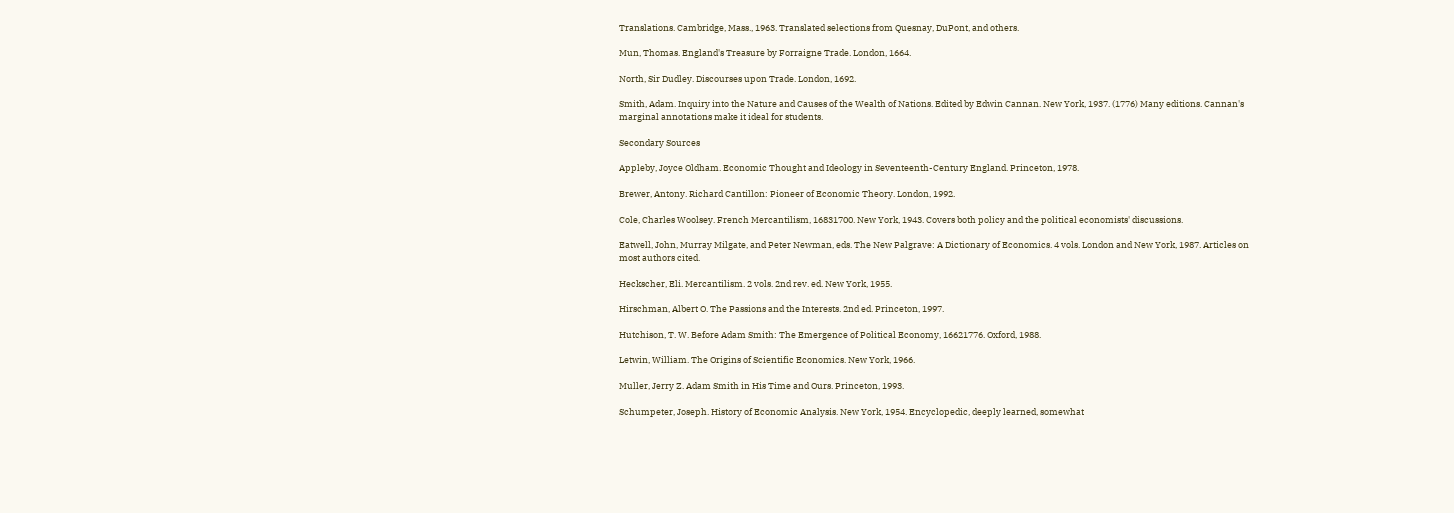Translations. Cambridge, Mass., 1963. Translated selections from Quesnay, DuPont, and others.

Mun, Thomas. England's Treasure by Forraigne Trade. London, 1664.

North, Sir Dudley. Discourses upon Trade. London, 1692.

Smith, Adam. Inquiry into the Nature and Causes of the Wealth of Nations. Edited by Edwin Cannan. New York, 1937. (1776) Many editions. Cannan's marginal annotations make it ideal for students.

Secondary Sources

Appleby, Joyce Oldham. Economic Thought and Ideology in Seventeenth-Century England. Princeton, 1978.

Brewer, Antony. Richard Cantillon: Pioneer of Economic Theory. London, 1992.

Cole, Charles Woolsey. French Mercantilism, 16831700. New York, 1943. Covers both policy and the political economists' discussions.

Eatwell, John, Murray Milgate, and Peter Newman, eds. The New Palgrave: A Dictionary of Economics. 4 vols. London and New York, 1987. Articles on most authors cited.

Heckscher, Eli. Mercantilism. 2 vols. 2nd rev. ed. New York, 1955.

Hirschman, Albert O. The Passions and the Interests. 2nd ed. Princeton, 1997.

Hutchison, T. W. Before Adam Smith: The Emergence of Political Economy, 16621776. Oxford, 1988.

Letwin, William. The Origins of Scientific Economics. New York, 1966.

Muller, Jerry Z. Adam Smith in His Time and Ours. Princeton, 1993.

Schumpeter, Joseph. History of Economic Analysis. New York, 1954. Encyclopedic, deeply learned, somewhat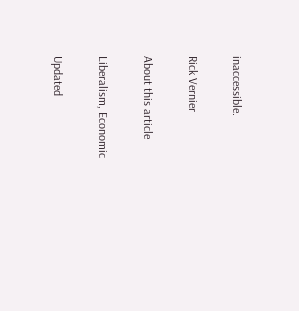inaccessible.

Rick Vernier

About this article

Liberalism, Economic

Updated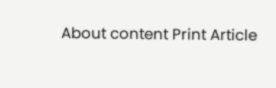About content Print Article